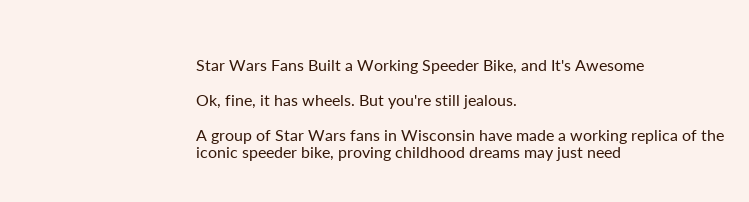Star Wars Fans Built a Working Speeder Bike, and It's Awesome

Ok, fine, it has wheels. But you're still jealous.

A group of Star Wars fans in Wisconsin have made a working replica of the iconic speeder bike, proving childhood dreams may just need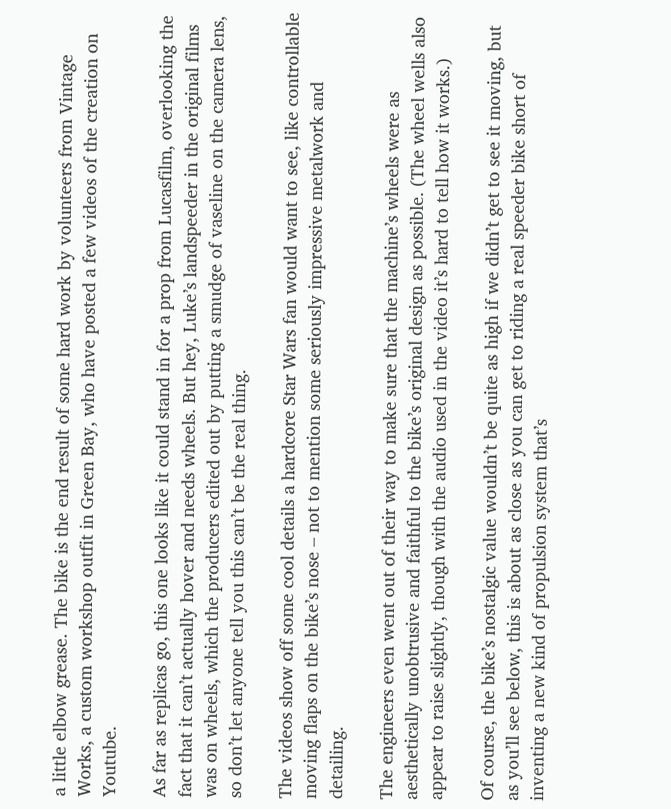a little elbow grease. The bike is the end result of some hard work by volunteers from Vintage Works, a custom workshop outfit in Green Bay, who have posted a few videos of the creation on Youtube.

As far as replicas go, this one looks like it could stand in for a prop from Lucasfilm, overlooking the fact that it can’t actually hover and needs wheels. But hey, Luke’s landspeeder in the original films was on wheels, which the producers edited out by putting a smudge of vaseline on the camera lens, so don’t let anyone tell you this can’t be the real thing.

The videos show off some cool details a hardcore Star Wars fan would want to see, like controllable moving flaps on the bike’s nose – not to mention some seriously impressive metalwork and detailing.

The engineers even went out of their way to make sure that the machine’s wheels were as aesthetically unobtrusive and faithful to the bike’s original design as possible. (The wheel wells also appear to raise slightly, though with the audio used in the video it’s hard to tell how it works.)

Of course, the bike’s nostalgic value wouldn’t be quite as high if we didn’t get to see it moving, but as you’ll see below, this is about as close as you can get to riding a real speeder bike short of inventing a new kind of propulsion system that’s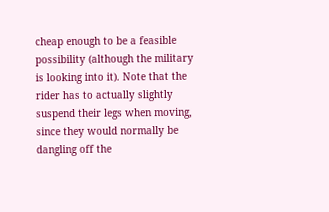cheap enough to be a feasible possibility (although the military is looking into it). Note that the rider has to actually slightly suspend their legs when moving, since they would normally be dangling off the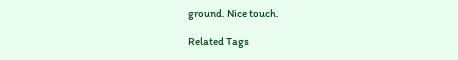ground. Nice touch.

Related Tags